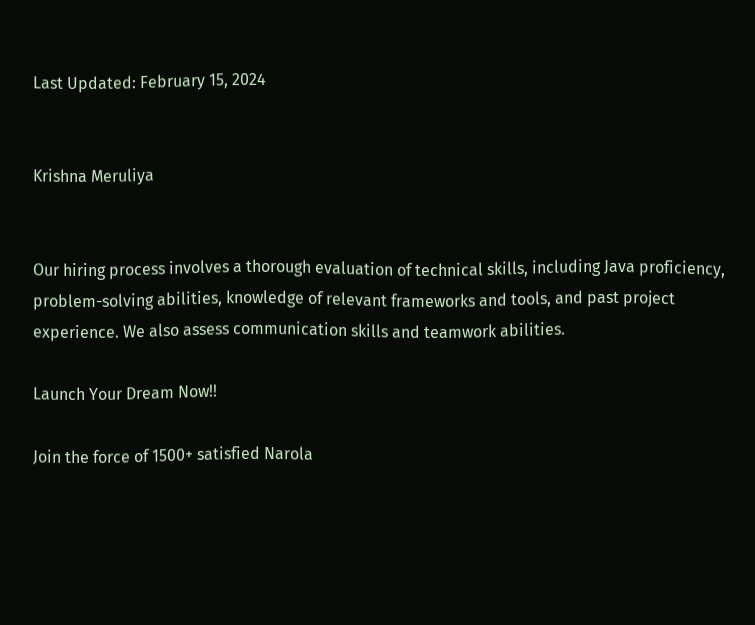Last Updated: February 15, 2024


Krishna Meruliya


Our hiring process involves a thorough evaluation of technical skills, including Java proficiency, problem-solving abilities, knowledge of relevant frameworks and tools, and past project experience. We also assess communication skills and teamwork abilities.

Launch Your Dream Now!!

Join the force of 1500+ satisfied Narola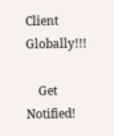Client Globally!!!

    Get Notified!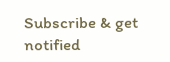Subscribe & get notified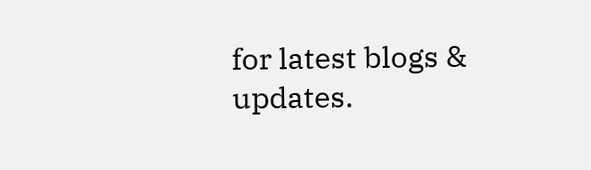for latest blogs & updates.